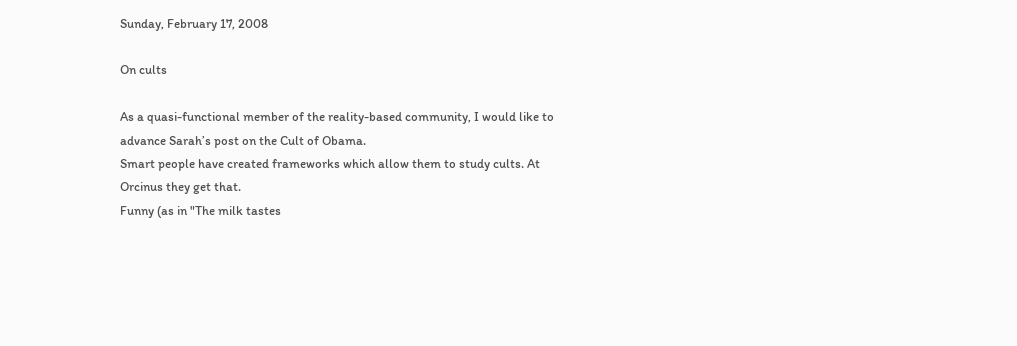Sunday, February 17, 2008

On cults

As a quasi-functional member of the reality-based community, I would like to advance Sarah’s post on the Cult of Obama.
Smart people have created frameworks which allow them to study cults. At Orcinus they get that.
Funny (as in "The milk tastes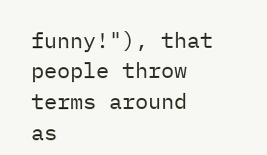funny!"), that people throw terms around as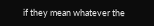if they mean whatever the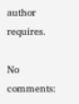author requires.

No comments: